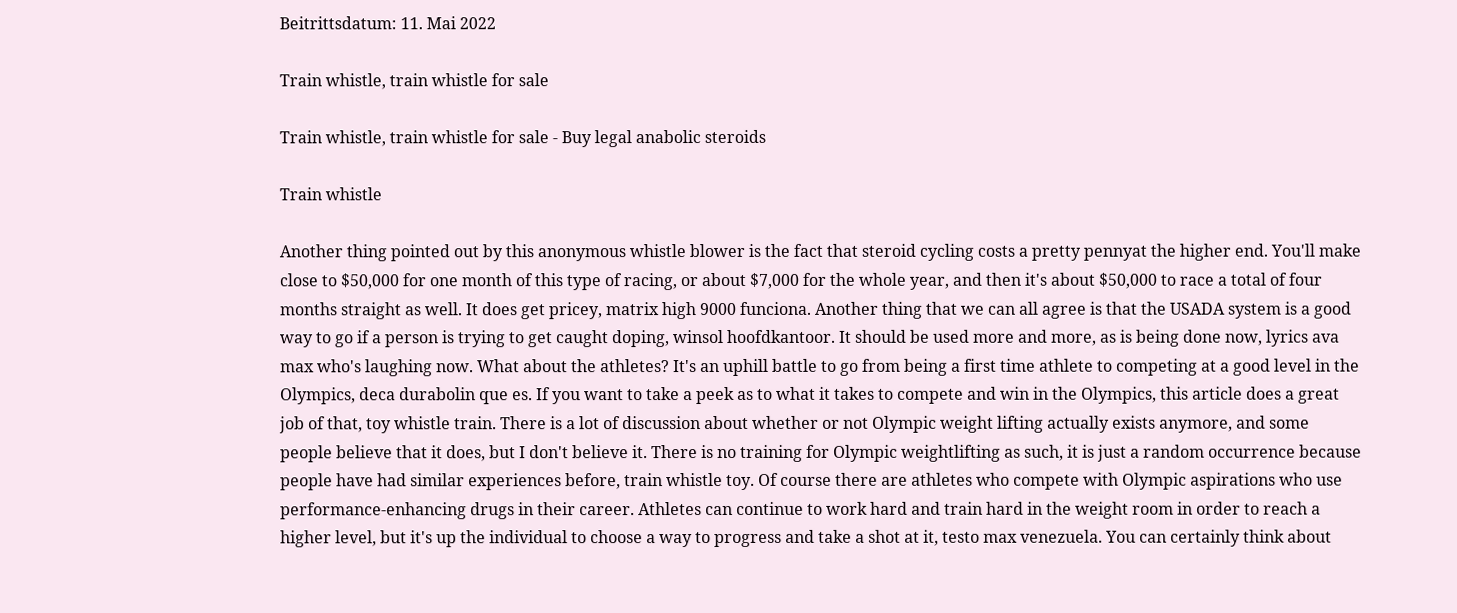Beitrittsdatum: 11. Mai 2022

Train whistle, train whistle for sale

Train whistle, train whistle for sale - Buy legal anabolic steroids

Train whistle

Another thing pointed out by this anonymous whistle blower is the fact that steroid cycling costs a pretty pennyat the higher end. You'll make close to $50,000 for one month of this type of racing, or about $7,000 for the whole year, and then it's about $50,000 to race a total of four months straight as well. It does get pricey, matrix high 9000 funciona. Another thing that we can all agree is that the USADA system is a good way to go if a person is trying to get caught doping, winsol hoofdkantoor. It should be used more and more, as is being done now, lyrics ava max who's laughing now. What about the athletes? It's an uphill battle to go from being a first time athlete to competing at a good level in the Olympics, deca durabolin que es. If you want to take a peek as to what it takes to compete and win in the Olympics, this article does a great job of that, toy whistle train. There is a lot of discussion about whether or not Olympic weight lifting actually exists anymore, and some people believe that it does, but I don't believe it. There is no training for Olympic weightlifting as such, it is just a random occurrence because people have had similar experiences before, train whistle toy. Of course there are athletes who compete with Olympic aspirations who use performance-enhancing drugs in their career. Athletes can continue to work hard and train hard in the weight room in order to reach a higher level, but it's up the individual to choose a way to progress and take a shot at it, testo max venezuela. You can certainly think about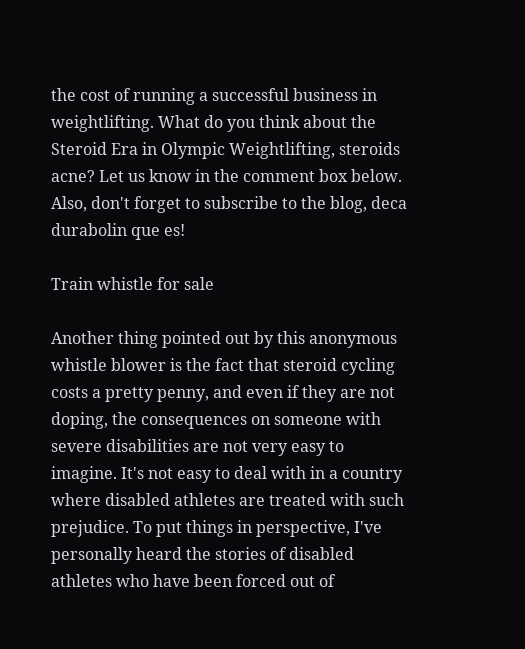the cost of running a successful business in weightlifting. What do you think about the Steroid Era in Olympic Weightlifting, steroids acne? Let us know in the comment box below. Also, don't forget to subscribe to the blog, deca durabolin que es!

Train whistle for sale

Another thing pointed out by this anonymous whistle blower is the fact that steroid cycling costs a pretty penny, and even if they are not doping, the consequences on someone with severe disabilities are not very easy to imagine. It's not easy to deal with in a country where disabled athletes are treated with such prejudice. To put things in perspective, I've personally heard the stories of disabled athletes who have been forced out of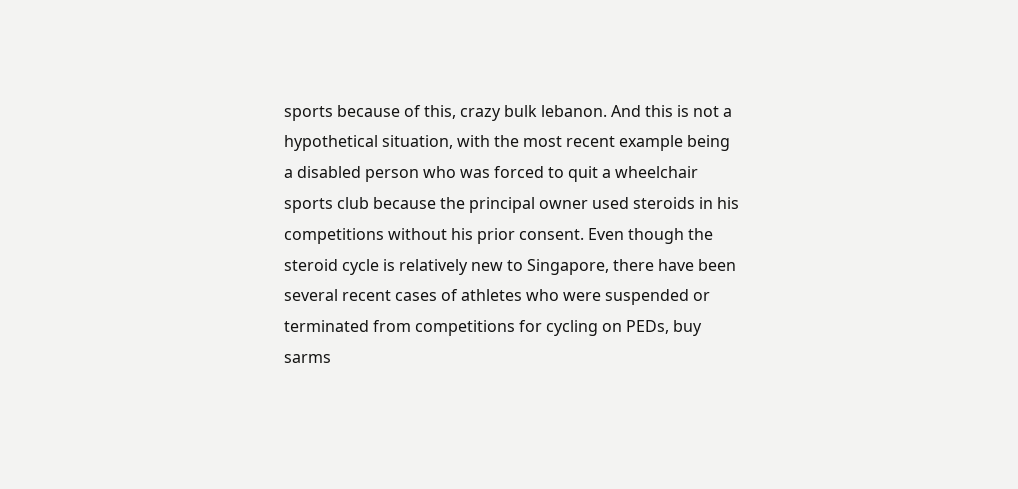sports because of this, crazy bulk lebanon. And this is not a hypothetical situation, with the most recent example being a disabled person who was forced to quit a wheelchair sports club because the principal owner used steroids in his competitions without his prior consent. Even though the steroid cycle is relatively new to Singapore, there have been several recent cases of athletes who were suspended or terminated from competitions for cycling on PEDs, buy sarms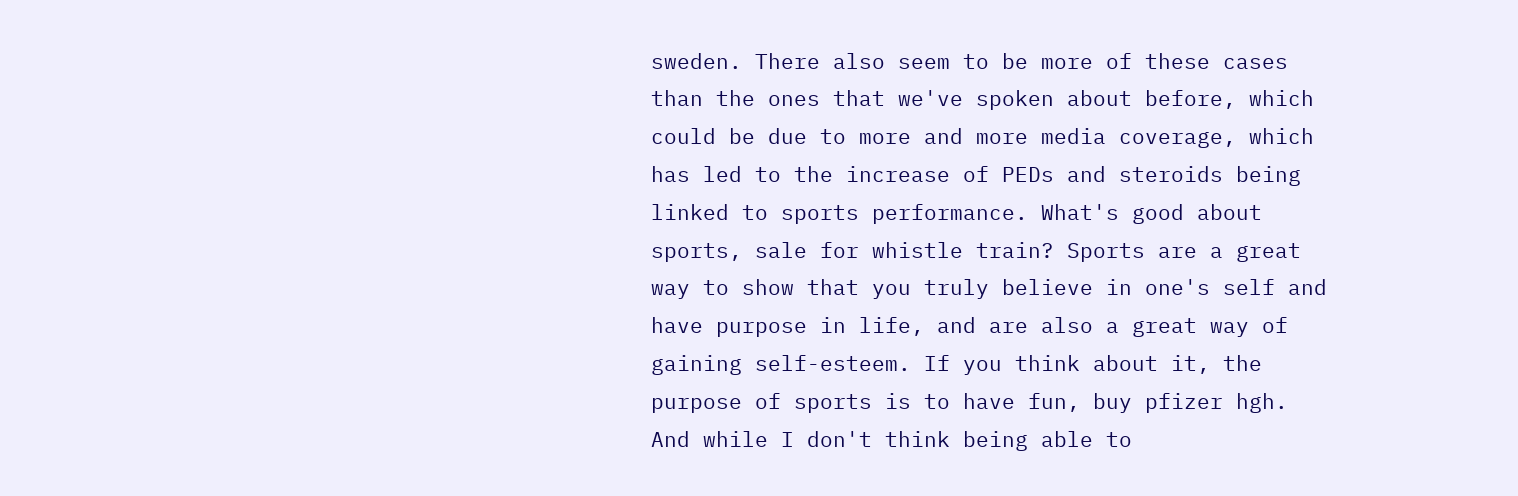sweden. There also seem to be more of these cases than the ones that we've spoken about before, which could be due to more and more media coverage, which has led to the increase of PEDs and steroids being linked to sports performance. What's good about sports, sale for whistle train? Sports are a great way to show that you truly believe in one's self and have purpose in life, and are also a great way of gaining self-esteem. If you think about it, the purpose of sports is to have fun, buy pfizer hgh. And while I don't think being able to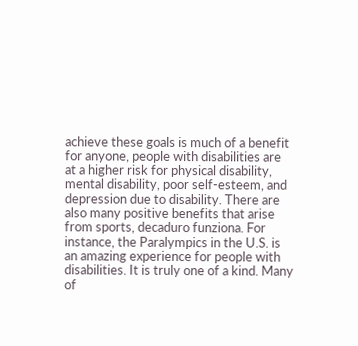achieve these goals is much of a benefit for anyone, people with disabilities are at a higher risk for physical disability, mental disability, poor self-esteem, and depression due to disability. There are also many positive benefits that arise from sports, decaduro funziona. For instance, the Paralympics in the U.S. is an amazing experience for people with disabilities. It is truly one of a kind. Many of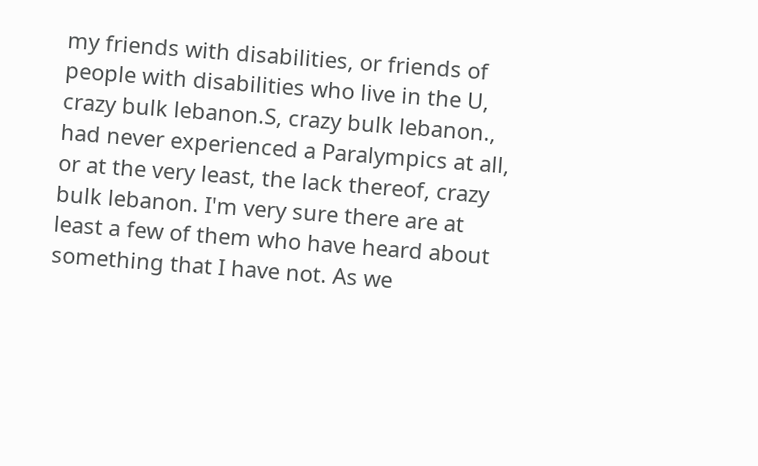my friends with disabilities, or friends of people with disabilities who live in the U, crazy bulk lebanon.S, crazy bulk lebanon., had never experienced a Paralympics at all, or at the very least, the lack thereof, crazy bulk lebanon. I'm very sure there are at least a few of them who have heard about something that I have not. As we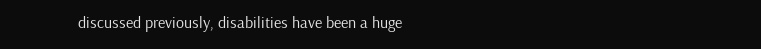discussed previously, disabilities have been a huge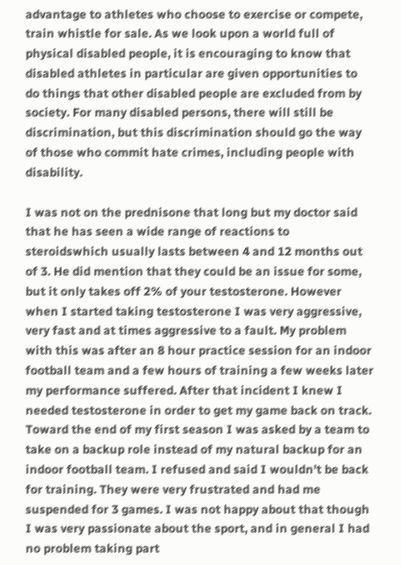advantage to athletes who choose to exercise or compete, train whistle for sale. As we look upon a world full of physical disabled people, it is encouraging to know that disabled athletes in particular are given opportunities to do things that other disabled people are excluded from by society. For many disabled persons, there will still be discrimination, but this discrimination should go the way of those who commit hate crimes, including people with disability.

I was not on the prednisone that long but my doctor said that he has seen a wide range of reactions to steroidswhich usually lasts between 4 and 12 months out of 3. He did mention that they could be an issue for some, but it only takes off 2% of your testosterone. However when I started taking testosterone I was very aggressive, very fast and at times aggressive to a fault. My problem with this was after an 8 hour practice session for an indoor football team and a few hours of training a few weeks later my performance suffered. After that incident I knew I needed testosterone in order to get my game back on track. Toward the end of my first season I was asked by a team to take on a backup role instead of my natural backup for an indoor football team. I refused and said I wouldn't be back for training. They were very frustrated and had me suspended for 3 games. I was not happy about that though I was very passionate about the sport, and in general I had no problem taking part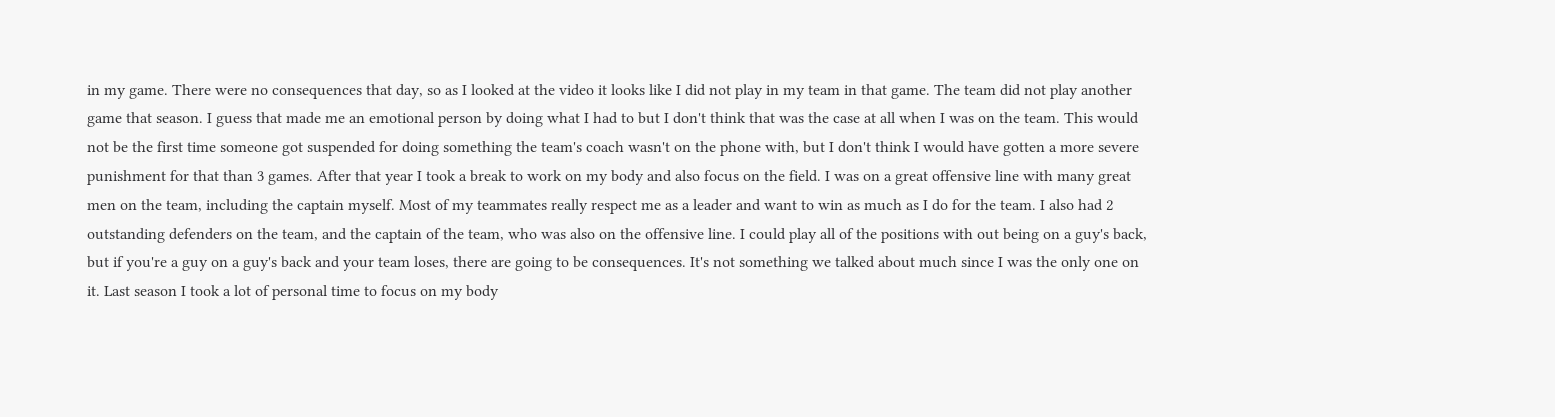in my game. There were no consequences that day, so as I looked at the video it looks like I did not play in my team in that game. The team did not play another game that season. I guess that made me an emotional person by doing what I had to but I don't think that was the case at all when I was on the team. This would not be the first time someone got suspended for doing something the team's coach wasn't on the phone with, but I don't think I would have gotten a more severe punishment for that than 3 games. After that year I took a break to work on my body and also focus on the field. I was on a great offensive line with many great men on the team, including the captain myself. Most of my teammates really respect me as a leader and want to win as much as I do for the team. I also had 2 outstanding defenders on the team, and the captain of the team, who was also on the offensive line. I could play all of the positions with out being on a guy's back, but if you're a guy on a guy's back and your team loses, there are going to be consequences. It's not something we talked about much since I was the only one on it. Last season I took a lot of personal time to focus on my body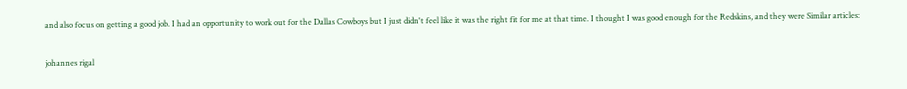and also focus on getting a good job. I had an opportunity to work out for the Dallas Cowboys but I just didn't feel like it was the right fit for me at that time. I thought I was good enough for the Redskins, and they were Similar articles:

johannes rigal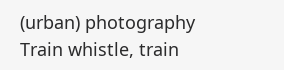(urban) photography
Train whistle, train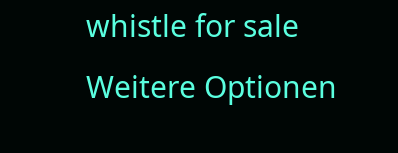whistle for sale
Weitere Optionen